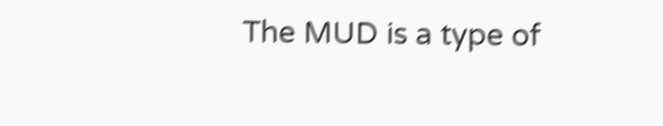The MUD is a type of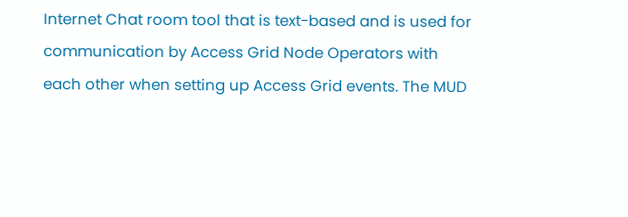Internet Chat room tool that is text-based and is used for communication by Access Grid Node Operators with each other when setting up Access Grid events. The MUD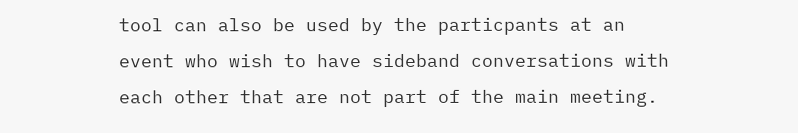tool can also be used by the particpants at an event who wish to have sideband conversations with each other that are not part of the main meeting.